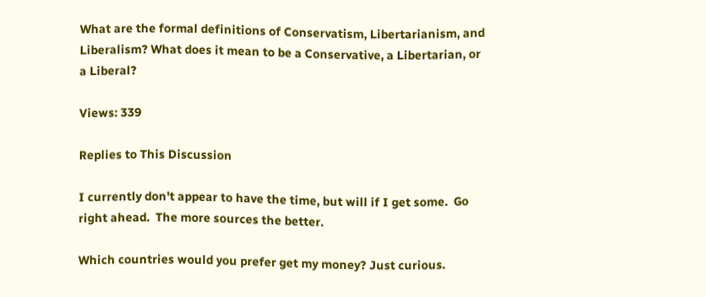What are the formal definitions of Conservatism, Libertarianism, and Liberalism? What does it mean to be a Conservative, a Libertarian, or a Liberal?

Views: 339

Replies to This Discussion

I currently don't appear to have the time, but will if I get some.  Go right ahead.  The more sources the better.

Which countries would you prefer get my money? Just curious.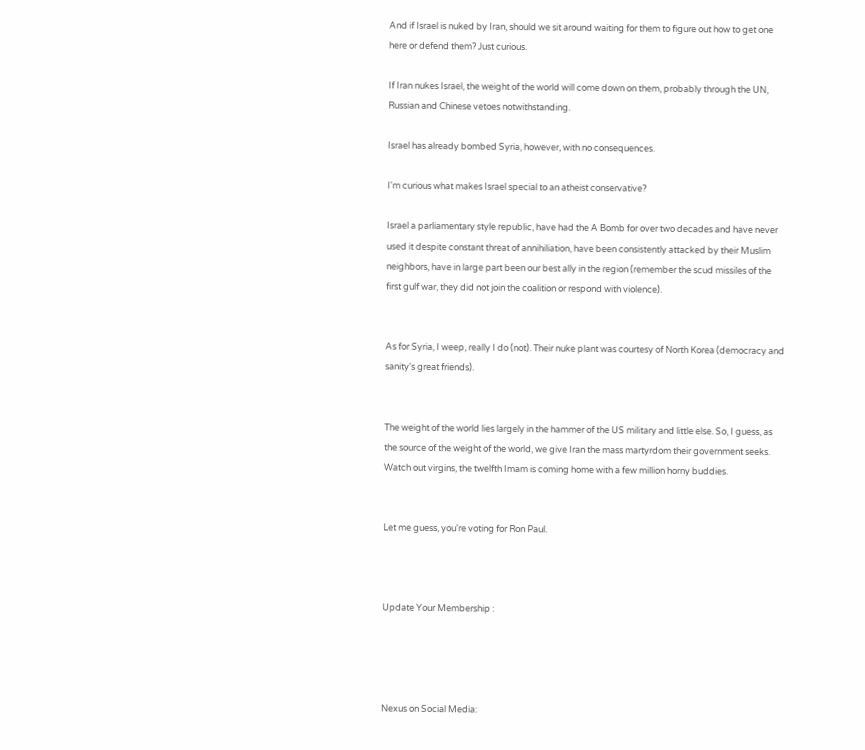And if Israel is nuked by Iran, should we sit around waiting for them to figure out how to get one here or defend them? Just curious.

If Iran nukes Israel, the weight of the world will come down on them, probably through the UN, Russian and Chinese vetoes notwithstanding.

Israel has already bombed Syria, however, with no consequences.

I'm curious what makes Israel special to an atheist conservative?

Israel a parliamentary style republic, have had the A Bomb for over two decades and have never used it despite constant threat of annihiliation, have been consistently attacked by their Muslim neighbors, have in large part been our best ally in the region (remember the scud missiles of the first gulf war, they did not join the coalition or respond with violence).


As for Syria, I weep, really I do (not). Their nuke plant was courtesy of North Korea (democracy and sanity's great friends).


The weight of the world lies largely in the hammer of the US military and little else. So, I guess, as the source of the weight of the world, we give Iran the mass martyrdom their government seeks. Watch out virgins, the twelfth Imam is coming home with a few million horny buddies.


Let me guess, you're voting for Ron Paul.



Update Your Membership :




Nexus on Social Media: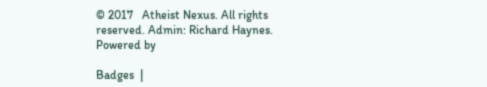© 2017   Atheist Nexus. All rights reserved. Admin: Richard Haynes.   Powered by

Badges  |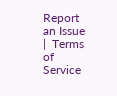Report an Issue  |  Terms of Service